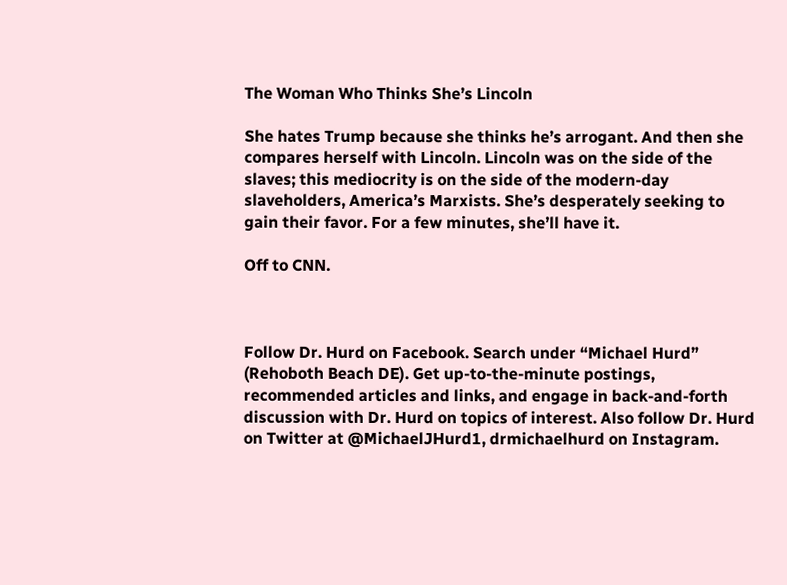The Woman Who Thinks She’s Lincoln

She hates Trump because she thinks he’s arrogant. And then she compares herself with Lincoln. Lincoln was on the side of the slaves; this mediocrity is on the side of the modern-day slaveholders, America’s Marxists. She’s desperately seeking to gain their favor. For a few minutes, she’ll have it.

Off to CNN.



Follow Dr. Hurd on Facebook. Search under “Michael Hurd” (Rehoboth Beach DE). Get up-to-the-minute postings, recommended articles and links, and engage in back-and-forth discussion with Dr. Hurd on topics of interest. Also follow Dr. Hurd on Twitter at @MichaelJHurd1, drmichaelhurd on Instagram.